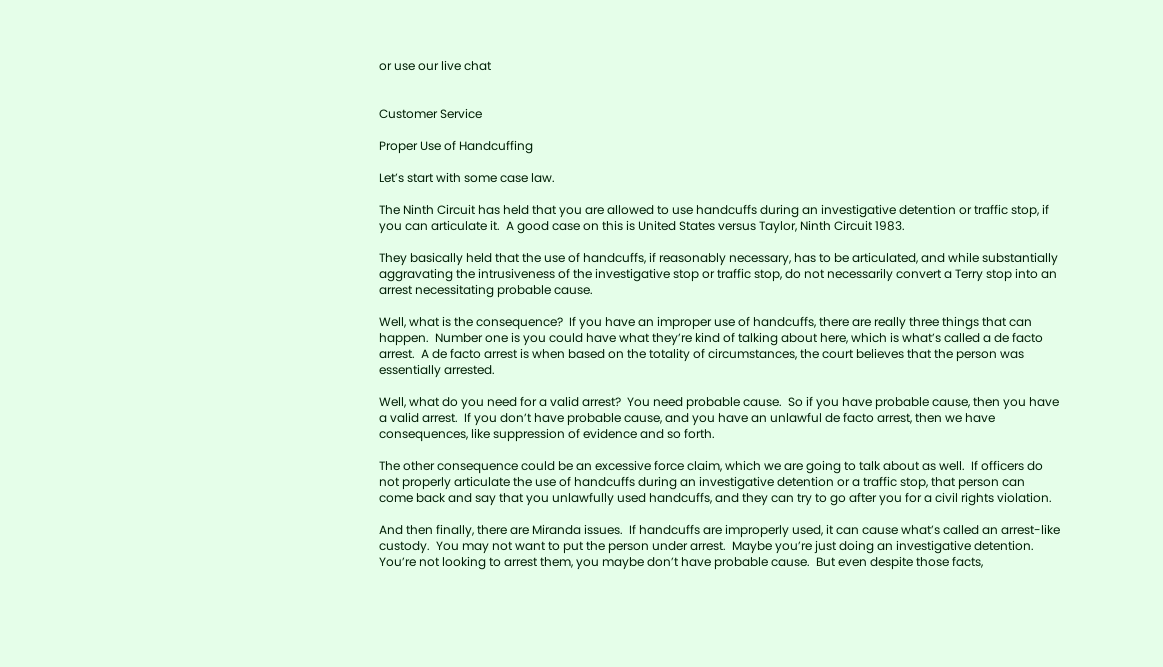or use our live chat


Customer Service

Proper Use of Handcuffing

Let’s start with some case law.

The Ninth Circuit has held that you are allowed to use handcuffs during an investigative detention or traffic stop, if you can articulate it.  A good case on this is United States versus Taylor, Ninth Circuit 1983.

They basically held that the use of handcuffs, if reasonably necessary, has to be articulated, and while substantially aggravating the intrusiveness of the investigative stop or traffic stop, do not necessarily convert a Terry stop into an arrest necessitating probable cause.

Well, what is the consequence?  If you have an improper use of handcuffs, there are really three things that can happen.  Number one is you could have what they’re kind of talking about here, which is what’s called a de facto arrest.  A de facto arrest is when based on the totality of circumstances, the court believes that the person was essentially arrested.

Well, what do you need for a valid arrest?  You need probable cause.  So if you have probable cause, then you have a valid arrest.  If you don’t have probable cause, and you have an unlawful de facto arrest, then we have consequences, like suppression of evidence and so forth.

The other consequence could be an excessive force claim, which we are going to talk about as well.  If officers do not properly articulate the use of handcuffs during an investigative detention or a traffic stop, that person can come back and say that you unlawfully used handcuffs, and they can try to go after you for a civil rights violation.

And then finally, there are Miranda issues.  If handcuffs are improperly used, it can cause what’s called an arrest-like custody.  You may not want to put the person under arrest.  Maybe you’re just doing an investigative detention.  You’re not looking to arrest them, you maybe don’t have probable cause.  But even despite those facts,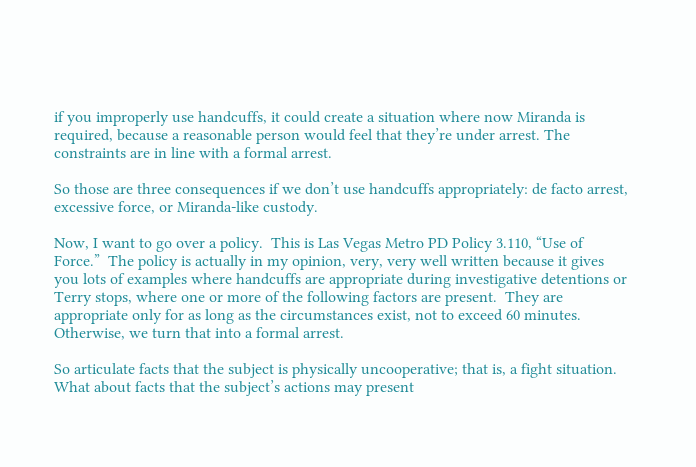if you improperly use handcuffs, it could create a situation where now Miranda is required, because a reasonable person would feel that they’re under arrest. The constraints are in line with a formal arrest.

So those are three consequences if we don’t use handcuffs appropriately: de facto arrest, excessive force, or Miranda-like custody.

Now, I want to go over a policy.  This is Las Vegas Metro PD Policy 3.110, “Use of Force.”  The policy is actually in my opinion, very, very well written because it gives you lots of examples where handcuffs are appropriate during investigative detentions or Terry stops, where one or more of the following factors are present.  They are appropriate only for as long as the circumstances exist, not to exceed 60 minutes.  Otherwise, we turn that into a formal arrest.

So articulate facts that the subject is physically uncooperative; that is, a fight situation.  What about facts that the subject’s actions may present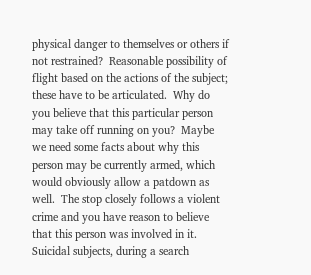physical danger to themselves or others if not restrained?  Reasonable possibility of flight based on the actions of the subject; these have to be articulated.  Why do you believe that this particular person may take off running on you?  Maybe we need some facts about why this person may be currently armed, which would obviously allow a patdown as well.  The stop closely follows a violent crime and you have reason to believe that this person was involved in it.  Suicidal subjects, during a search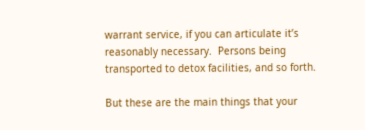warrant service, if you can articulate it’s reasonably necessary.  Persons being transported to detox facilities, and so forth.

But these are the main things that your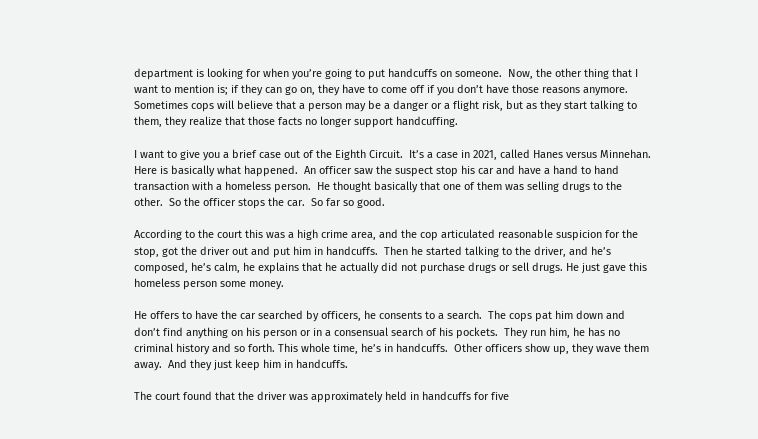department is looking for when you’re going to put handcuffs on someone.  Now, the other thing that I want to mention is; if they can go on, they have to come off if you don’t have those reasons anymore.  Sometimes cops will believe that a person may be a danger or a flight risk, but as they start talking to them, they realize that those facts no longer support handcuffing.

I want to give you a brief case out of the Eighth Circuit.  It’s a case in 2021, called Hanes versus Minnehan.  Here is basically what happened.  An officer saw the suspect stop his car and have a hand to hand transaction with a homeless person.  He thought basically that one of them was selling drugs to the other.  So the officer stops the car.  So far so good.

According to the court this was a high crime area, and the cop articulated reasonable suspicion for the stop, got the driver out and put him in handcuffs.  Then he started talking to the driver, and he’s composed, he’s calm, he explains that he actually did not purchase drugs or sell drugs. He just gave this homeless person some money.

He offers to have the car searched by officers, he consents to a search.  The cops pat him down and don’t find anything on his person or in a consensual search of his pockets.  They run him, he has no criminal history and so forth. This whole time, he’s in handcuffs.  Other officers show up, they wave them away.  And they just keep him in handcuffs.

The court found that the driver was approximately held in handcuffs for five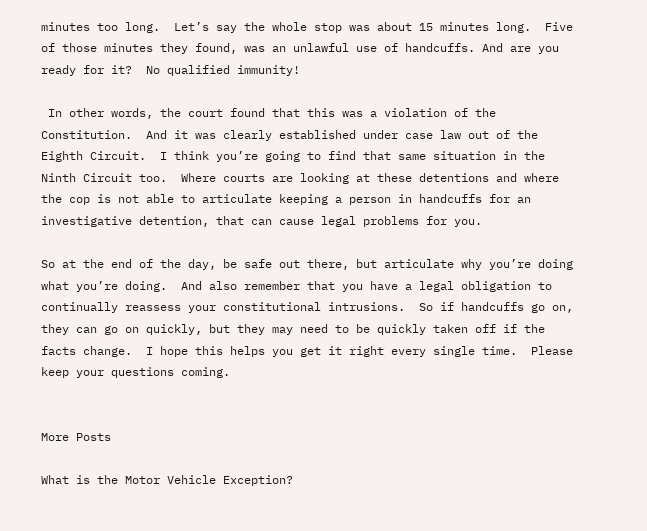minutes too long.  Let’s say the whole stop was about 15 minutes long.  Five of those minutes they found, was an unlawful use of handcuffs. And are you ready for it?  No qualified immunity!

 In other words, the court found that this was a violation of the Constitution.  And it was clearly established under case law out of the Eighth Circuit.  I think you’re going to find that same situation in the Ninth Circuit too.  Where courts are looking at these detentions and where the cop is not able to articulate keeping a person in handcuffs for an investigative detention, that can cause legal problems for you.

So at the end of the day, be safe out there, but articulate why you’re doing what you’re doing.  And also remember that you have a legal obligation to continually reassess your constitutional intrusions.  So if handcuffs go on, they can go on quickly, but they may need to be quickly taken off if the facts change.  I hope this helps you get it right every single time.  Please keep your questions coming.


More Posts

What is the Motor Vehicle Exception?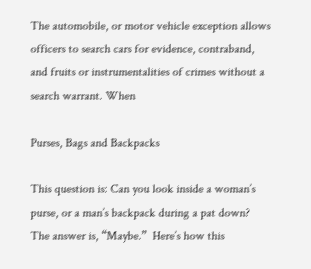The automobile, or motor vehicle exception allows officers to search cars for evidence, contraband, and fruits or instrumentalities of crimes without a search warrant. When

Purses, Bags and Backpacks

This question is: Can you look inside a woman’s purse, or a man’s backpack during a pat down?  The answer is, “Maybe.”  Here’s how this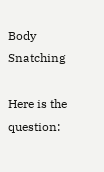Body Snatching

Here is the question: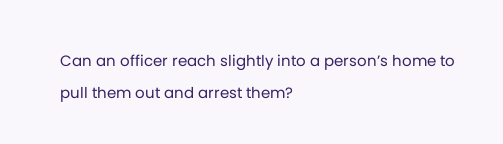Can an officer reach slightly into a person’s home to pull them out and arrest them?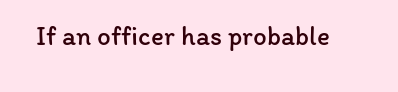If an officer has probable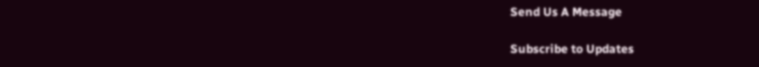Send Us A Message

Subscribe to Updates